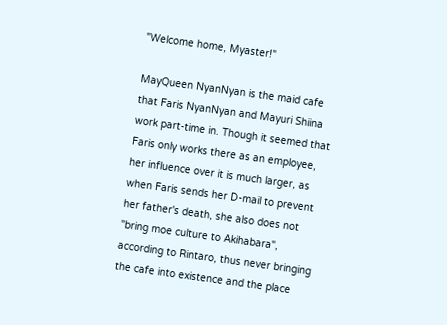"Welcome home, Myaster!"

MayQueen NyanNyan is the maid cafe that Faris NyanNyan and Mayuri Shiina work part-time in. Though it seemed that Faris only works there as an employee, her influence over it is much larger, as when Faris sends her D-mail to prevent her father's death, she also does not "bring moe culture to Akihabara", according to Rintaro, thus never bringing the cafe into existence and the place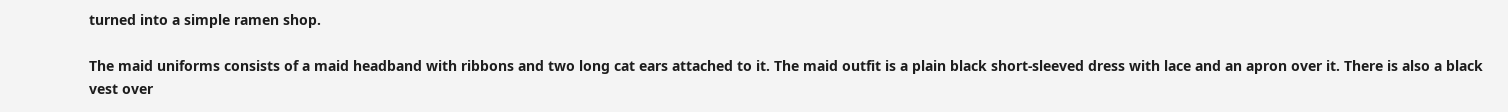turned into a simple ramen shop.

The maid uniforms consists of a maid headband with ribbons and two long cat ears attached to it. The maid outfit is a plain black short-sleeved dress with lace and an apron over it. There is also a black vest over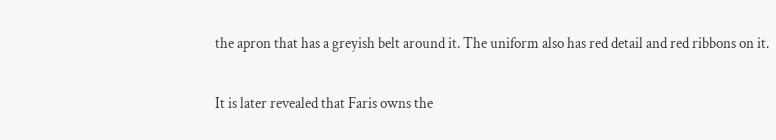the apron that has a greyish belt around it. The uniform also has red detail and red ribbons on it.

It is later revealed that Faris owns the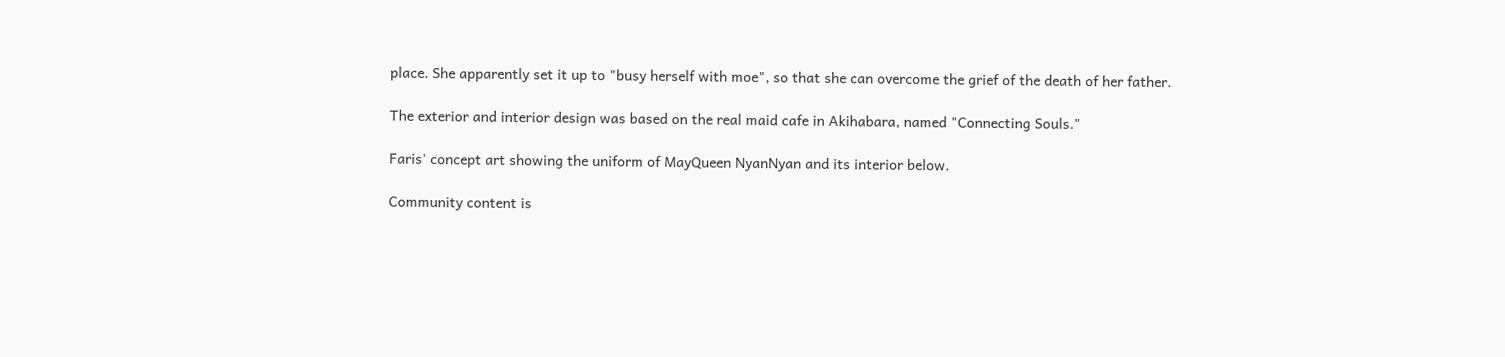place. She apparently set it up to "busy herself with moe", so that she can overcome the grief of the death of her father.

The exterior and interior design was based on the real maid cafe in Akihabara, named "Connecting Souls."

Faris' concept art showing the uniform of MayQueen NyanNyan and its interior below.

Community content is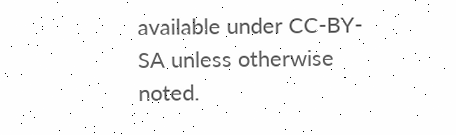available under CC-BY-SA unless otherwise noted.